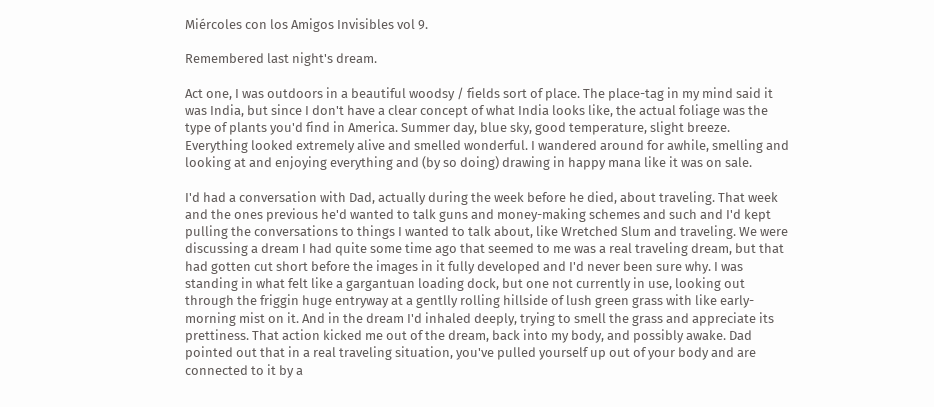Miércoles con los Amigos Invisibles vol 9.

Remembered last night's dream.

Act one, I was outdoors in a beautiful woodsy / fields sort of place. The place-tag in my mind said it was India, but since I don't have a clear concept of what India looks like, the actual foliage was the type of plants you'd find in America. Summer day, blue sky, good temperature, slight breeze. Everything looked extremely alive and smelled wonderful. I wandered around for awhile, smelling and looking at and enjoying everything and (by so doing) drawing in happy mana like it was on sale.

I'd had a conversation with Dad, actually during the week before he died, about traveling. That week and the ones previous he'd wanted to talk guns and money-making schemes and such and I'd kept pulling the conversations to things I wanted to talk about, like Wretched Slum and traveling. We were discussing a dream I had quite some time ago that seemed to me was a real traveling dream, but that had gotten cut short before the images in it fully developed and I'd never been sure why. I was standing in what felt like a gargantuan loading dock, but one not currently in use, looking out through the friggin huge entryway at a gentlly rolling hillside of lush green grass with like early-morning mist on it. And in the dream I'd inhaled deeply, trying to smell the grass and appreciate its prettiness. That action kicked me out of the dream, back into my body, and possibly awake. Dad pointed out that in a real traveling situation, you've pulled yourself up out of your body and are connected to it by a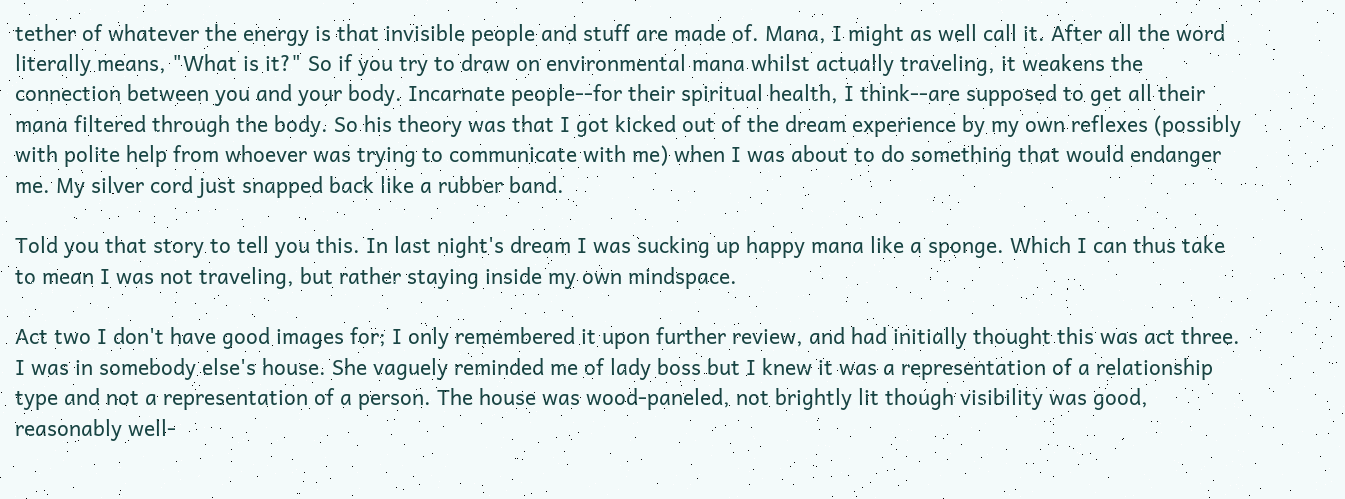tether of whatever the energy is that invisible people and stuff are made of. Mana, I might as well call it. After all the word literally means, "What is it?" So if you try to draw on environmental mana whilst actually traveling, it weakens the connection between you and your body. Incarnate people--for their spiritual health, I think--are supposed to get all their mana filtered through the body. So his theory was that I got kicked out of the dream experience by my own reflexes (possibly with polite help from whoever was trying to communicate with me) when I was about to do something that would endanger me. My silver cord just snapped back like a rubber band.

Told you that story to tell you this. In last night's dream I was sucking up happy mana like a sponge. Which I can thus take to mean I was not traveling, but rather staying inside my own mindspace.

Act two I don't have good images for; I only remembered it upon further review, and had initially thought this was act three. I was in somebody else's house. She vaguely reminded me of lady boss but I knew it was a representation of a relationship type and not a representation of a person. The house was wood-paneled, not brightly lit though visibility was good, reasonably well-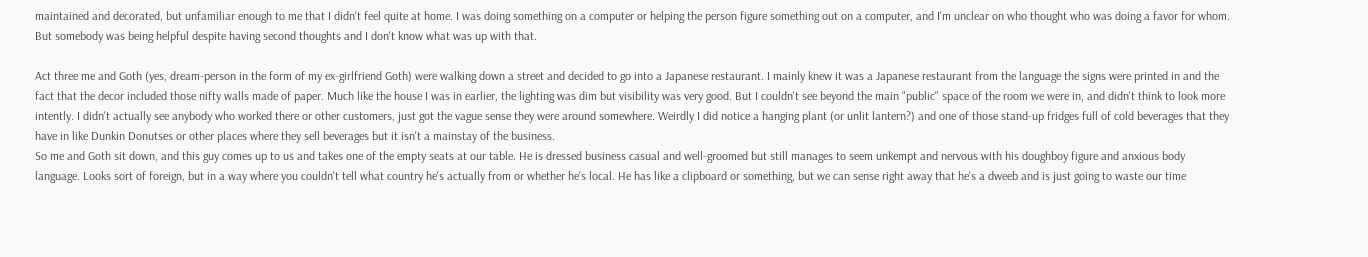maintained and decorated, but unfamiliar enough to me that I didn't feel quite at home. I was doing something on a computer or helping the person figure something out on a computer, and I'm unclear on who thought who was doing a favor for whom. But somebody was being helpful despite having second thoughts and I don't know what was up with that.

Act three me and Goth (yes, dream-person in the form of my ex-girlfriend Goth) were walking down a street and decided to go into a Japanese restaurant. I mainly knew it was a Japanese restaurant from the language the signs were printed in and the fact that the decor included those nifty walls made of paper. Much like the house I was in earlier, the lighting was dim but visibility was very good. But I couldn't see beyond the main "public" space of the room we were in, and didn't think to look more intently. I didn't actually see anybody who worked there or other customers, just got the vague sense they were around somewhere. Weirdly I did notice a hanging plant (or unlit lantern?) and one of those stand-up fridges full of cold beverages that they have in like Dunkin Donutses or other places where they sell beverages but it isn't a mainstay of the business.
So me and Goth sit down, and this guy comes up to us and takes one of the empty seats at our table. He is dressed business casual and well-groomed but still manages to seem unkempt and nervous with his doughboy figure and anxious body language. Looks sort of foreign, but in a way where you couldn't tell what country he's actually from or whether he's local. He has like a clipboard or something, but we can sense right away that he's a dweeb and is just going to waste our time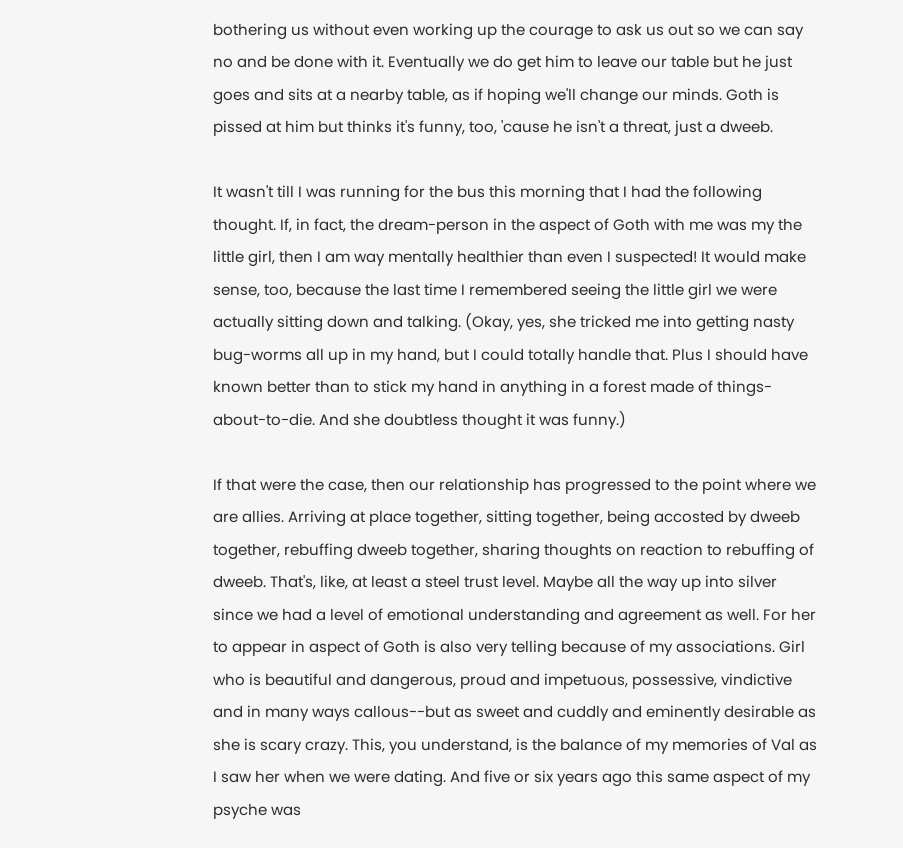bothering us without even working up the courage to ask us out so we can say no and be done with it. Eventually we do get him to leave our table but he just goes and sits at a nearby table, as if hoping we'll change our minds. Goth is pissed at him but thinks it's funny, too, 'cause he isn't a threat, just a dweeb.

It wasn't till I was running for the bus this morning that I had the following thought. If, in fact, the dream-person in the aspect of Goth with me was my the little girl, then I am way mentally healthier than even I suspected! It would make sense, too, because the last time I remembered seeing the little girl we were actually sitting down and talking. (Okay, yes, she tricked me into getting nasty bug-worms all up in my hand, but I could totally handle that. Plus I should have known better than to stick my hand in anything in a forest made of things-about-to-die. And she doubtless thought it was funny.)

If that were the case, then our relationship has progressed to the point where we are allies. Arriving at place together, sitting together, being accosted by dweeb together, rebuffing dweeb together, sharing thoughts on reaction to rebuffing of dweeb. That's, like, at least a steel trust level. Maybe all the way up into silver since we had a level of emotional understanding and agreement as well. For her to appear in aspect of Goth is also very telling because of my associations. Girl who is beautiful and dangerous, proud and impetuous, possessive, vindictive and in many ways callous--but as sweet and cuddly and eminently desirable as she is scary crazy. This, you understand, is the balance of my memories of Val as I saw her when we were dating. And five or six years ago this same aspect of my psyche was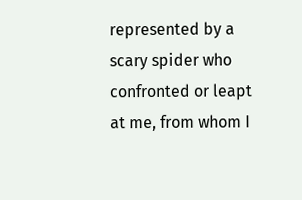represented by a scary spider who confronted or leapt at me, from whom I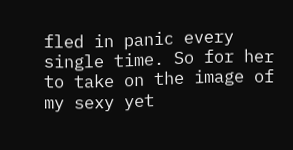fled in panic every single time. So for her to take on the image of my sexy yet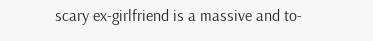scary ex-girlfriend is a massive and to-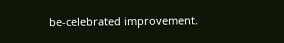be-celebrated improvement.